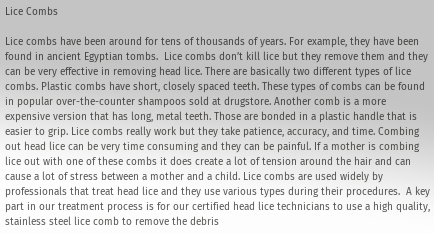Lice Combs

Lice combs have been around for tens of thousands of years. For example, they have been found in ancient Egyptian tombs.  Lice combs don’t kill lice but they remove them and they can be very effective in removing head lice. There are basically two different types of lice combs. Plastic combs have short, closely spaced teeth. These types of combs can be found in popular over-the-counter shampoos sold at drugstore. Another comb is a more expensive version that has long, metal teeth. Those are bonded in a plastic handle that is easier to grip. Lice combs really work but they take patience, accuracy, and time. Combing out head lice can be very time consuming and they can be painful. If a mother is combing lice out with one of these combs it does create a lot of tension around the hair and can cause a lot of stress between a mother and a child. Lice combs are used widely by professionals that treat head lice and they use various types during their procedures.  A key part in our treatment process is for our certified head lice technicians to use a high quality, stainless steel lice comb to remove the debris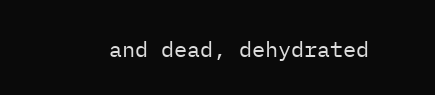and dead, dehydrated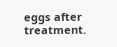eggs after treatment.